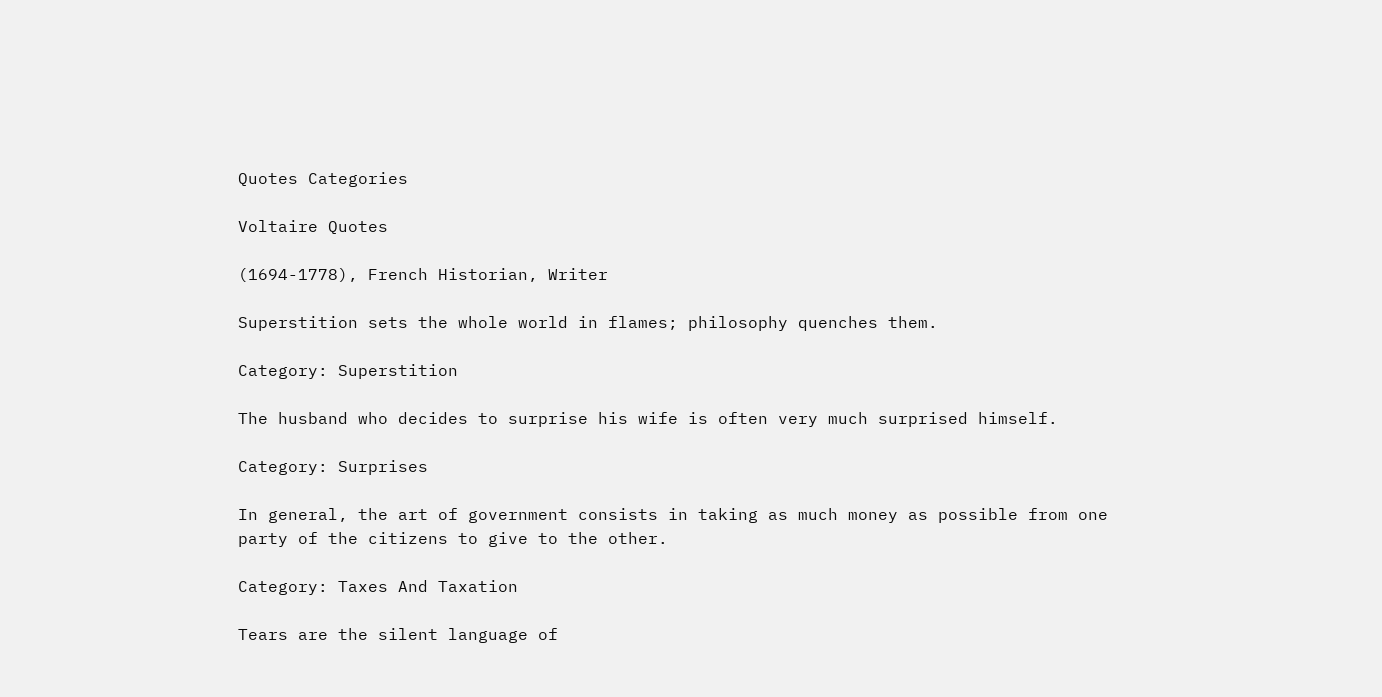Quotes Categories

Voltaire Quotes

(1694-1778), French Historian, Writer

Superstition sets the whole world in flames; philosophy quenches them.

Category: Superstition

The husband who decides to surprise his wife is often very much surprised himself.

Category: Surprises

In general, the art of government consists in taking as much money as possible from one party of the citizens to give to the other.

Category: Taxes And Taxation

Tears are the silent language of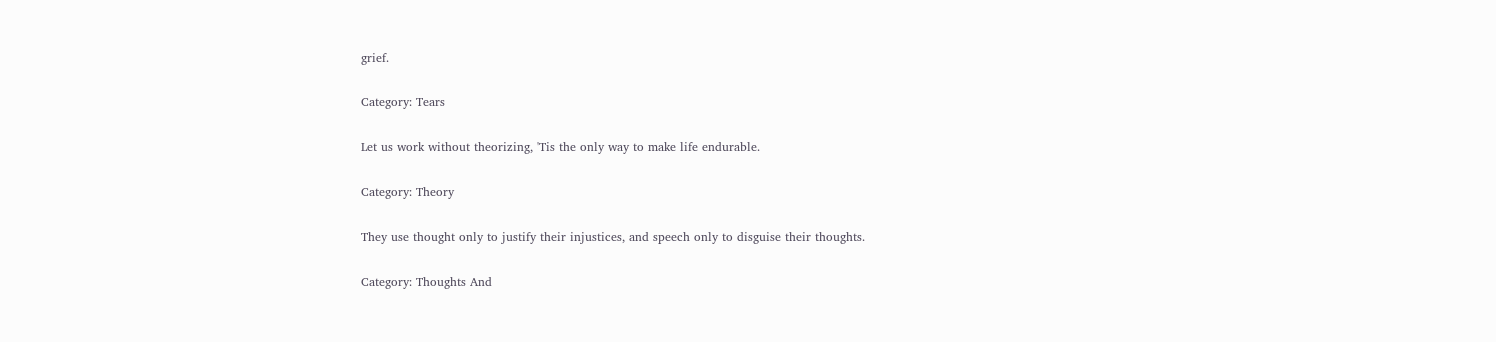grief.

Category: Tears

Let us work without theorizing, 'Tis the only way to make life endurable.

Category: Theory

They use thought only to justify their injustices, and speech only to disguise their thoughts.

Category: Thoughts And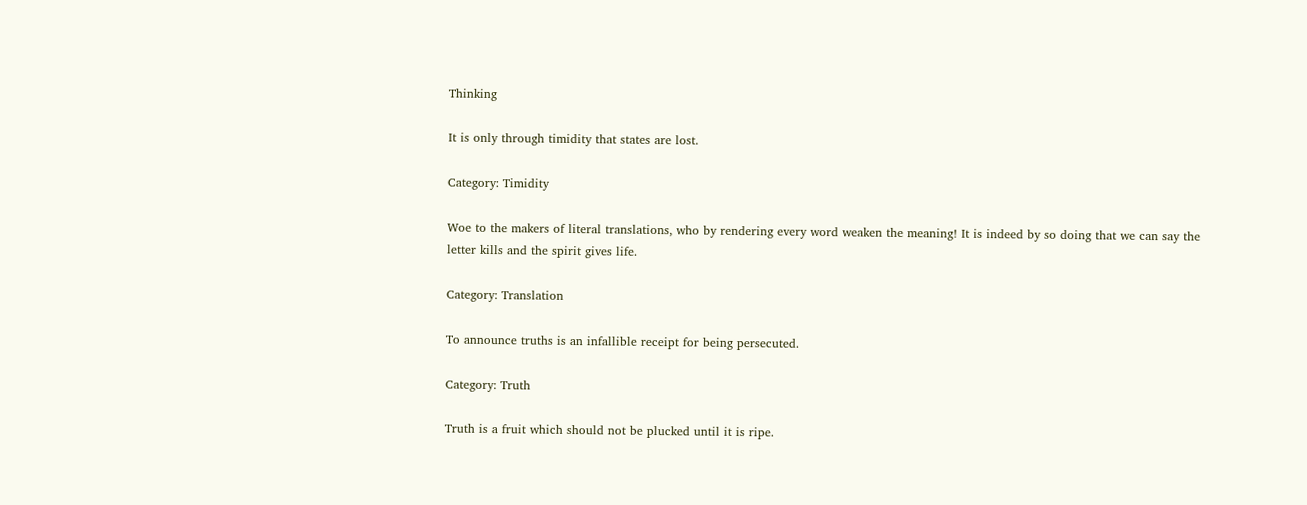Thinking

It is only through timidity that states are lost.

Category: Timidity

Woe to the makers of literal translations, who by rendering every word weaken the meaning! It is indeed by so doing that we can say the letter kills and the spirit gives life.

Category: Translation

To announce truths is an infallible receipt for being persecuted.

Category: Truth

Truth is a fruit which should not be plucked until it is ripe.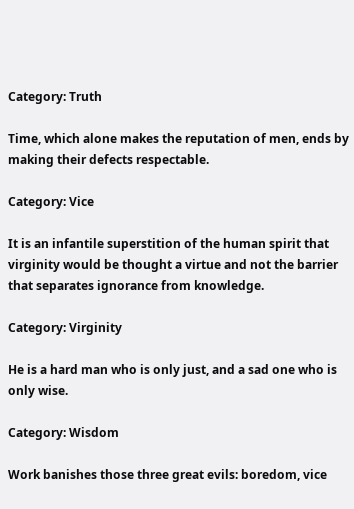Category: Truth

Time, which alone makes the reputation of men, ends by making their defects respectable.

Category: Vice

It is an infantile superstition of the human spirit that virginity would be thought a virtue and not the barrier that separates ignorance from knowledge.

Category: Virginity

He is a hard man who is only just, and a sad one who is only wise.

Category: Wisdom

Work banishes those three great evils: boredom, vice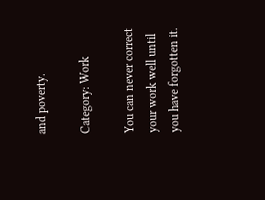and poverty.

Category: Work

You can never correct your work well until you have forgotten it.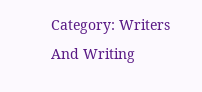Category: Writers And Writing